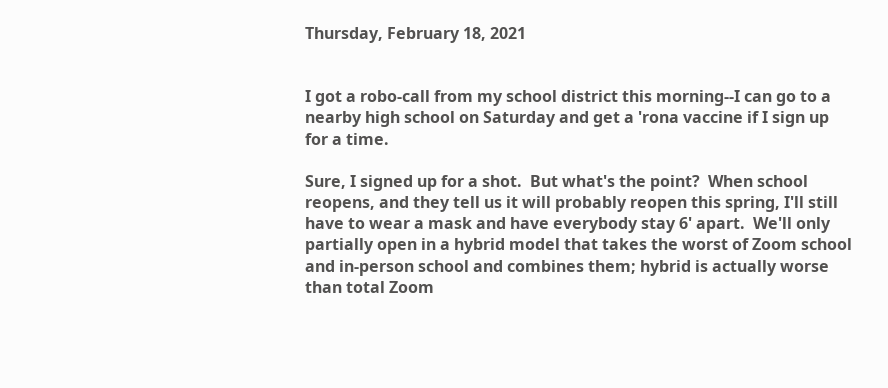Thursday, February 18, 2021


I got a robo-call from my school district this morning--I can go to a nearby high school on Saturday and get a 'rona vaccine if I sign up for a time.

Sure, I signed up for a shot.  But what's the point?  When school reopens, and they tell us it will probably reopen this spring, I'll still have to wear a mask and have everybody stay 6' apart.  We'll only partially open in a hybrid model that takes the worst of Zoom school and in-person school and combines them; hybrid is actually worse than total Zoom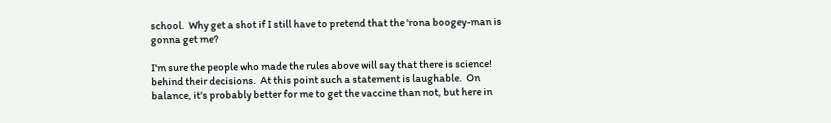school.  Why get a shot if I still have to pretend that the 'rona boogey-man is gonna get me?

I'm sure the people who made the rules above will say that there is science! behind their decisions.  At this point such a statement is laughable.  On balance, it's probably better for me to get the vaccine than not, but here in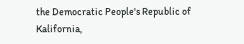the Democratic People's Republic of Kalifornia,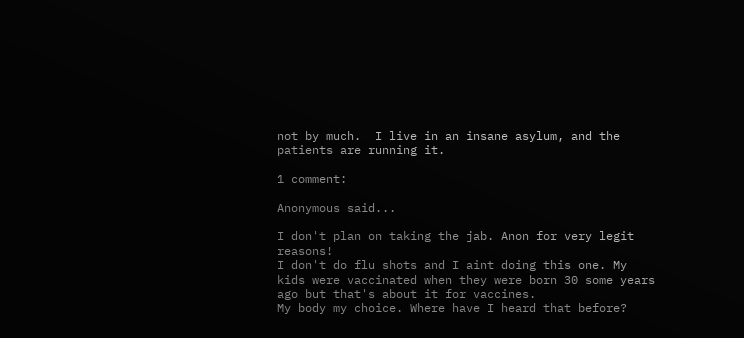not by much.  I live in an insane asylum, and the patients are running it.

1 comment:

Anonymous said...

I don't plan on taking the jab. Anon for very legit reasons!
I don't do flu shots and I aint doing this one. My kids were vaccinated when they were born 30 some years ago but that's about it for vaccines.
My body my choice. Where have I heard that before?